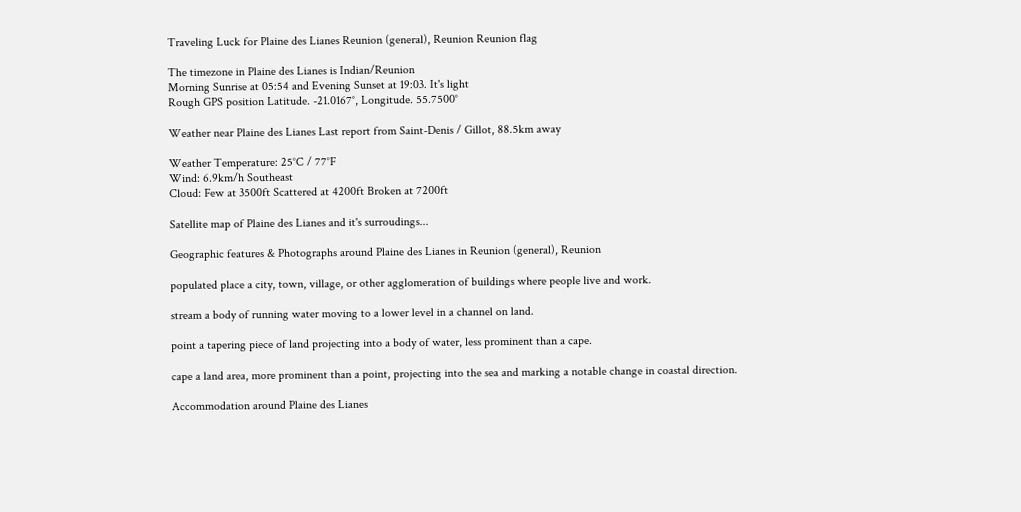Traveling Luck for Plaine des Lianes Reunion (general), Reunion Reunion flag

The timezone in Plaine des Lianes is Indian/Reunion
Morning Sunrise at 05:54 and Evening Sunset at 19:03. It's light
Rough GPS position Latitude. -21.0167°, Longitude. 55.7500°

Weather near Plaine des Lianes Last report from Saint-Denis / Gillot, 88.5km away

Weather Temperature: 25°C / 77°F
Wind: 6.9km/h Southeast
Cloud: Few at 3500ft Scattered at 4200ft Broken at 7200ft

Satellite map of Plaine des Lianes and it's surroudings...

Geographic features & Photographs around Plaine des Lianes in Reunion (general), Reunion

populated place a city, town, village, or other agglomeration of buildings where people live and work.

stream a body of running water moving to a lower level in a channel on land.

point a tapering piece of land projecting into a body of water, less prominent than a cape.

cape a land area, more prominent than a point, projecting into the sea and marking a notable change in coastal direction.

Accommodation around Plaine des Lianes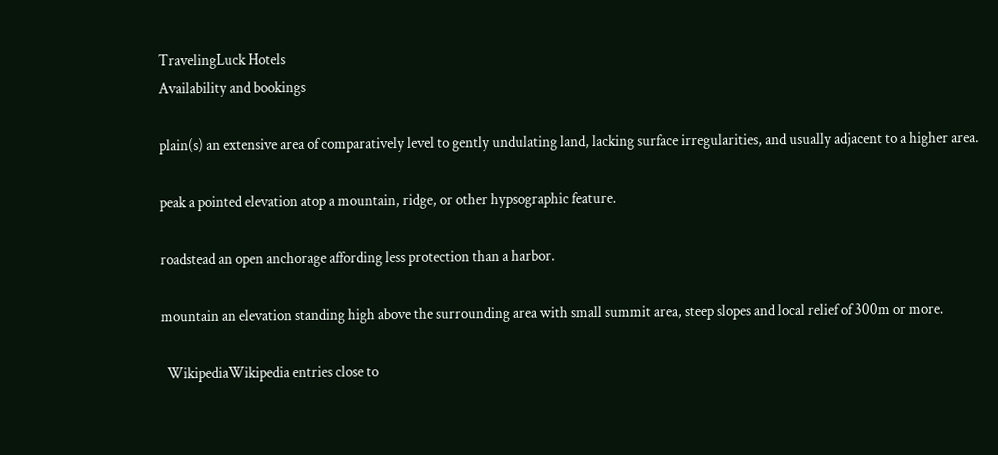TravelingLuck Hotels
Availability and bookings

plain(s) an extensive area of comparatively level to gently undulating land, lacking surface irregularities, and usually adjacent to a higher area.

peak a pointed elevation atop a mountain, ridge, or other hypsographic feature.

roadstead an open anchorage affording less protection than a harbor.

mountain an elevation standing high above the surrounding area with small summit area, steep slopes and local relief of 300m or more.

  WikipediaWikipedia entries close to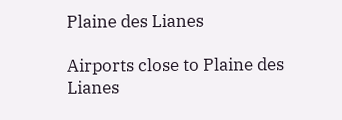Plaine des Lianes

Airports close to Plaine des Lianes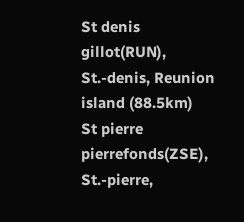St denis gillot(RUN), St.-denis, Reunion island (88.5km)
St pierre pierrefonds(ZSE), St.-pierre,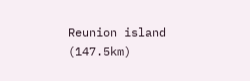Reunion island (147.5km)